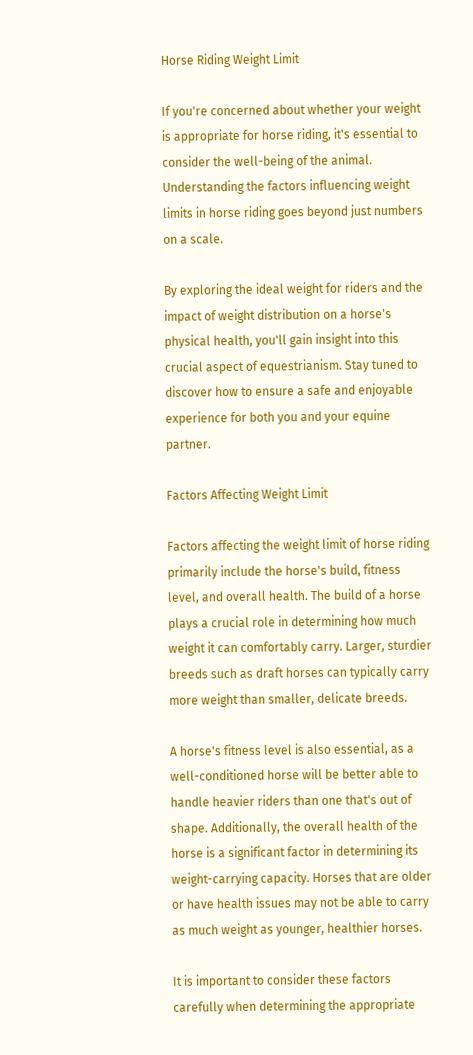Horse Riding Weight Limit

If you're concerned about whether your weight is appropriate for horse riding, it's essential to consider the well-being of the animal. Understanding the factors influencing weight limits in horse riding goes beyond just numbers on a scale.

By exploring the ideal weight for riders and the impact of weight distribution on a horse's physical health, you'll gain insight into this crucial aspect of equestrianism. Stay tuned to discover how to ensure a safe and enjoyable experience for both you and your equine partner.

Factors Affecting Weight Limit

Factors affecting the weight limit of horse riding primarily include the horse's build, fitness level, and overall health. The build of a horse plays a crucial role in determining how much weight it can comfortably carry. Larger, sturdier breeds such as draft horses can typically carry more weight than smaller, delicate breeds.

A horse's fitness level is also essential, as a well-conditioned horse will be better able to handle heavier riders than one that's out of shape. Additionally, the overall health of the horse is a significant factor in determining its weight-carrying capacity. Horses that are older or have health issues may not be able to carry as much weight as younger, healthier horses.

It is important to consider these factors carefully when determining the appropriate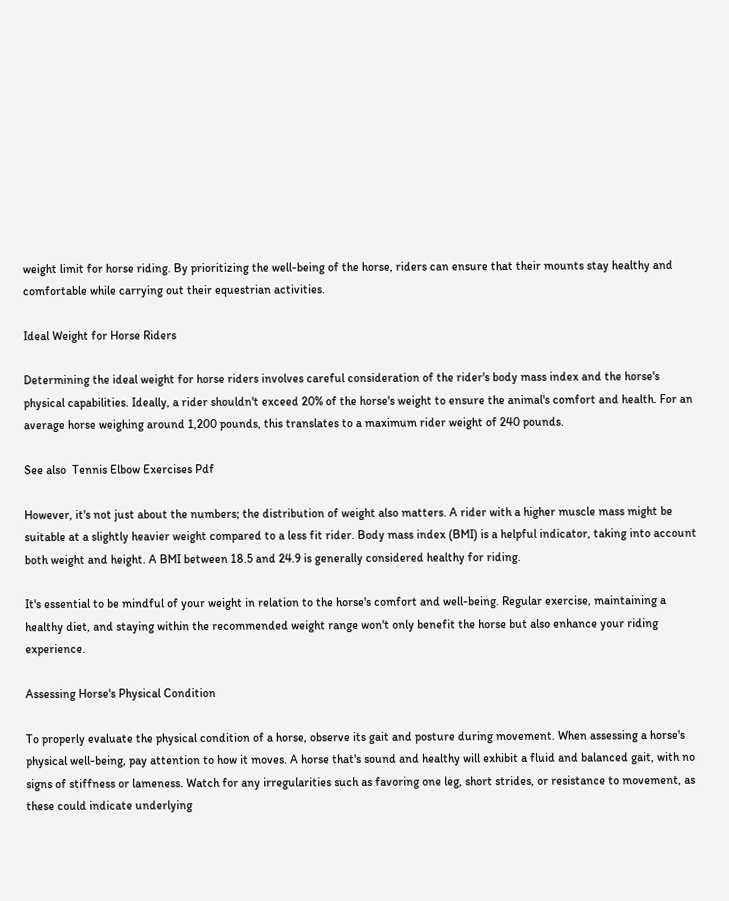weight limit for horse riding. By prioritizing the well-being of the horse, riders can ensure that their mounts stay healthy and comfortable while carrying out their equestrian activities.

Ideal Weight for Horse Riders

Determining the ideal weight for horse riders involves careful consideration of the rider's body mass index and the horse's physical capabilities. Ideally, a rider shouldn't exceed 20% of the horse's weight to ensure the animal's comfort and health. For an average horse weighing around 1,200 pounds, this translates to a maximum rider weight of 240 pounds.

See also  Tennis Elbow Exercises Pdf

However, it's not just about the numbers; the distribution of weight also matters. A rider with a higher muscle mass might be suitable at a slightly heavier weight compared to a less fit rider. Body mass index (BMI) is a helpful indicator, taking into account both weight and height. A BMI between 18.5 and 24.9 is generally considered healthy for riding.

It's essential to be mindful of your weight in relation to the horse's comfort and well-being. Regular exercise, maintaining a healthy diet, and staying within the recommended weight range won't only benefit the horse but also enhance your riding experience.

Assessing Horse's Physical Condition

To properly evaluate the physical condition of a horse, observe its gait and posture during movement. When assessing a horse's physical well-being, pay attention to how it moves. A horse that's sound and healthy will exhibit a fluid and balanced gait, with no signs of stiffness or lameness. Watch for any irregularities such as favoring one leg, short strides, or resistance to movement, as these could indicate underlying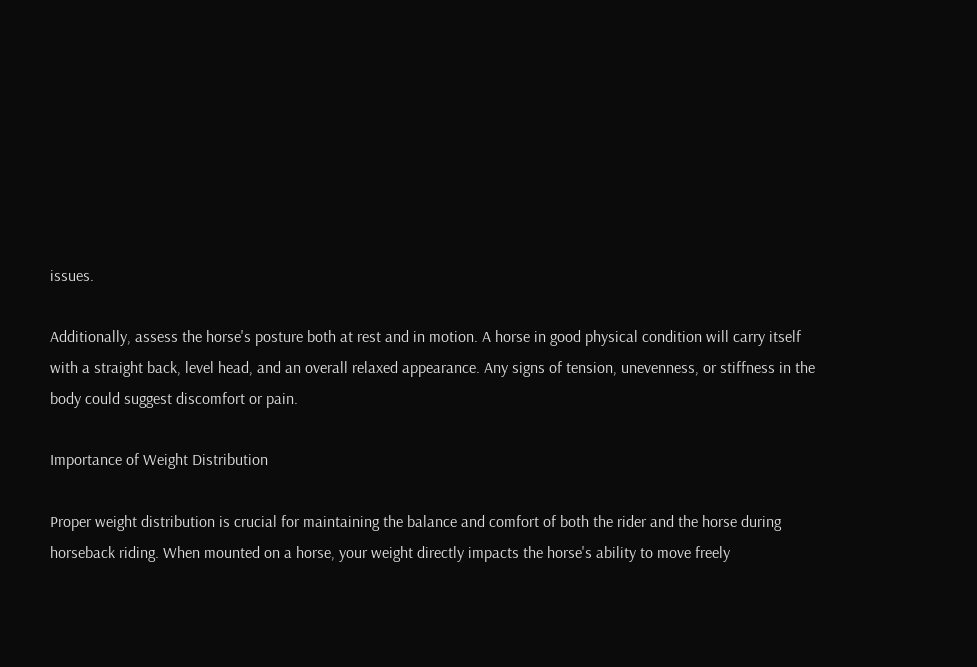issues.

Additionally, assess the horse's posture both at rest and in motion. A horse in good physical condition will carry itself with a straight back, level head, and an overall relaxed appearance. Any signs of tension, unevenness, or stiffness in the body could suggest discomfort or pain.

Importance of Weight Distribution

Proper weight distribution is crucial for maintaining the balance and comfort of both the rider and the horse during horseback riding. When mounted on a horse, your weight directly impacts the horse's ability to move freely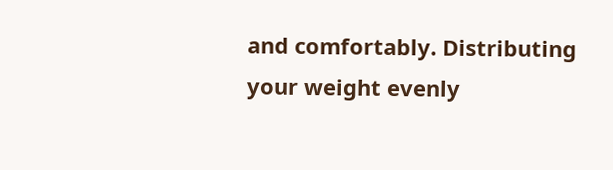and comfortably. Distributing your weight evenly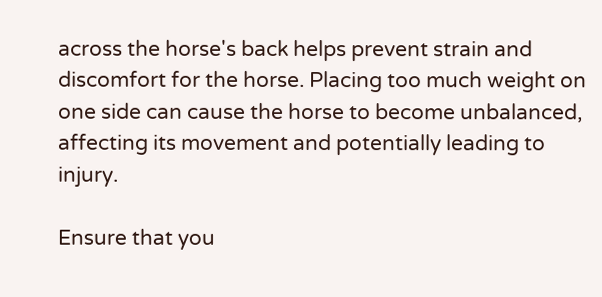across the horse's back helps prevent strain and discomfort for the horse. Placing too much weight on one side can cause the horse to become unbalanced, affecting its movement and potentially leading to injury.

Ensure that you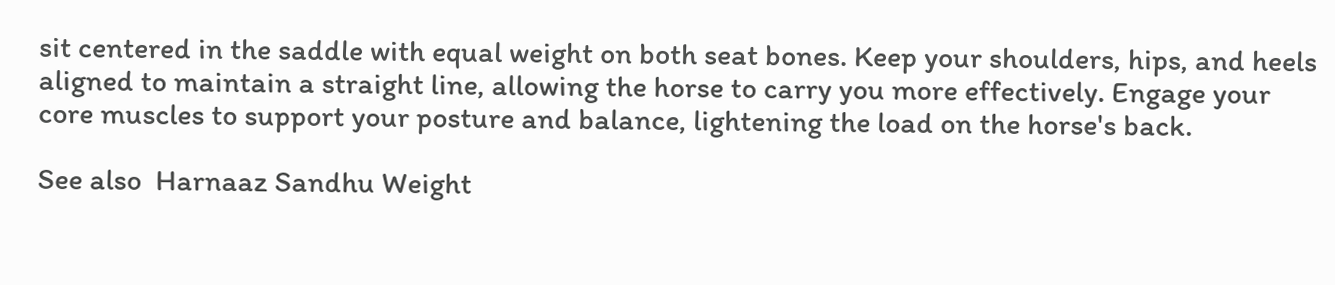sit centered in the saddle with equal weight on both seat bones. Keep your shoulders, hips, and heels aligned to maintain a straight line, allowing the horse to carry you more effectively. Engage your core muscles to support your posture and balance, lightening the load on the horse's back.

See also  Harnaaz Sandhu Weight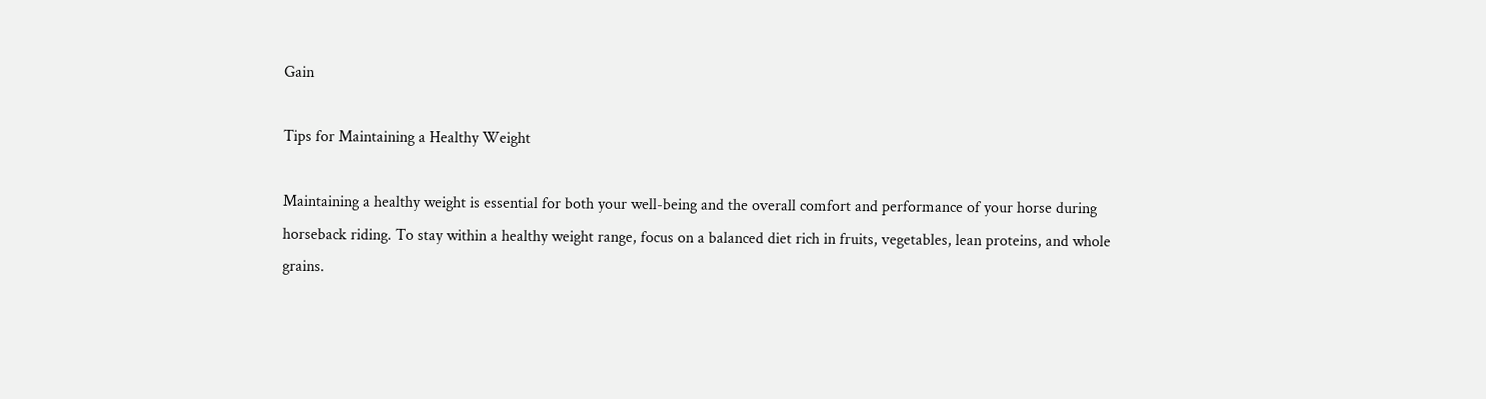Gain

Tips for Maintaining a Healthy Weight

Maintaining a healthy weight is essential for both your well-being and the overall comfort and performance of your horse during horseback riding. To stay within a healthy weight range, focus on a balanced diet rich in fruits, vegetables, lean proteins, and whole grains.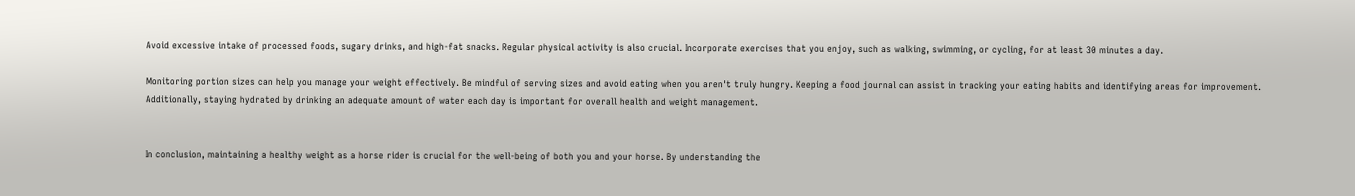Avoid excessive intake of processed foods, sugary drinks, and high-fat snacks. Regular physical activity is also crucial. Incorporate exercises that you enjoy, such as walking, swimming, or cycling, for at least 30 minutes a day.

Monitoring portion sizes can help you manage your weight effectively. Be mindful of serving sizes and avoid eating when you aren't truly hungry. Keeping a food journal can assist in tracking your eating habits and identifying areas for improvement. Additionally, staying hydrated by drinking an adequate amount of water each day is important for overall health and weight management.


In conclusion, maintaining a healthy weight as a horse rider is crucial for the well-being of both you and your horse. By understanding the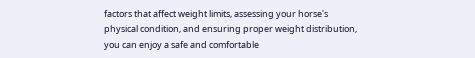factors that affect weight limits, assessing your horse's physical condition, and ensuring proper weight distribution, you can enjoy a safe and comfortable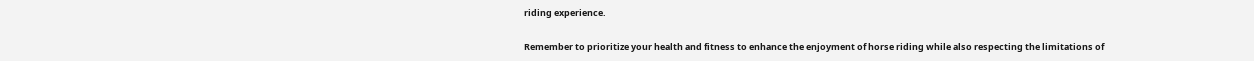riding experience.

Remember to prioritize your health and fitness to enhance the enjoyment of horse riding while also respecting the limitations of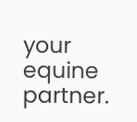your equine partner.